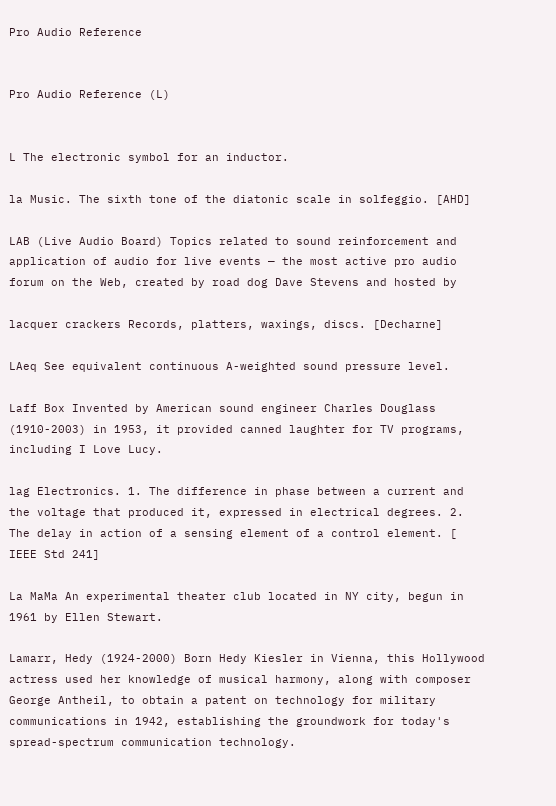Pro Audio Reference


Pro Audio Reference (L)


L The electronic symbol for an inductor.

la Music. The sixth tone of the diatonic scale in solfeggio. [AHD]

LAB (Live Audio Board) Topics related to sound reinforcement and application of audio for live events — the most active pro audio forum on the Web, created by road dog Dave Stevens and hosted by

lacquer crackers Records, platters, waxings, discs. [Decharne]

LAeq See equivalent continuous A-weighted sound pressure level.

Laff Box Invented by American sound engineer Charles Douglass (1910-2003) in 1953, it provided canned laughter for TV programs, including I Love Lucy.

lag Electronics. 1. The difference in phase between a current and the voltage that produced it, expressed in electrical degrees. 2. The delay in action of a sensing element of a control element. [ IEEE Std 241]

La MaMa An experimental theater club located in NY city, begun in 1961 by Ellen Stewart.

Lamarr, Hedy (1924-2000) Born Hedy Kiesler in Vienna, this Hollywood actress used her knowledge of musical harmony, along with composer George Antheil, to obtain a patent on technology for military communications in 1942, establishing the groundwork for today's spread-spectrum communication technology.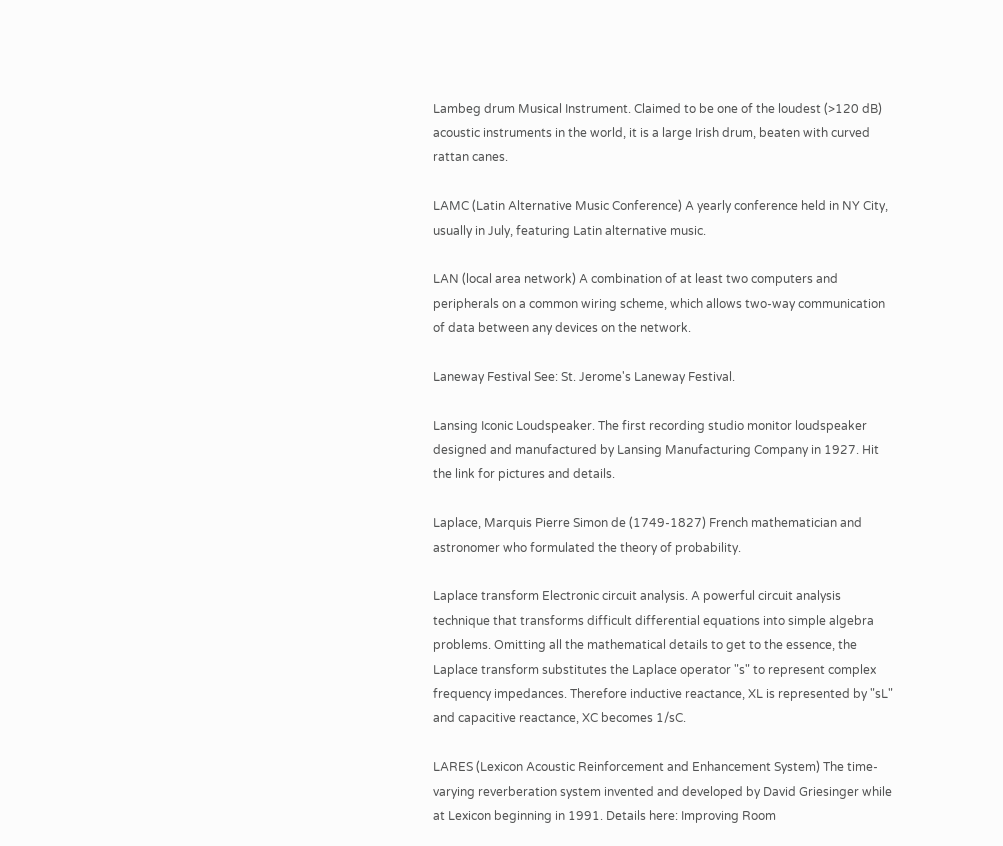Lambeg drum Musical Instrument. Claimed to be one of the loudest (>120 dB) acoustic instruments in the world, it is a large Irish drum, beaten with curved rattan canes.

LAMC (Latin Alternative Music Conference) A yearly conference held in NY City, usually in July, featuring Latin alternative music.

LAN (local area network) A combination of at least two computers and peripherals on a common wiring scheme, which allows two-way communication of data between any devices on the network.

Laneway Festival See: St. Jerome's Laneway Festival.

Lansing Iconic Loudspeaker. The first recording studio monitor loudspeaker designed and manufactured by Lansing Manufacturing Company in 1927. Hit the link for pictures and details.

Laplace, Marquis Pierre Simon de (1749-1827) French mathematician and astronomer who formulated the theory of probability.

Laplace transform Electronic circuit analysis. A powerful circuit analysis technique that transforms difficult differential equations into simple algebra problems. Omitting all the mathematical details to get to the essence, the Laplace transform substitutes the Laplace operator "s" to represent complex frequency impedances. Therefore inductive reactance, XL is represented by "sL" and capacitive reactance, XC becomes 1/sC.

LARES (Lexicon Acoustic Reinforcement and Enhancement System) The time-varying reverberation system invented and developed by David Griesinger while at Lexicon beginning in 1991. Details here: Improving Room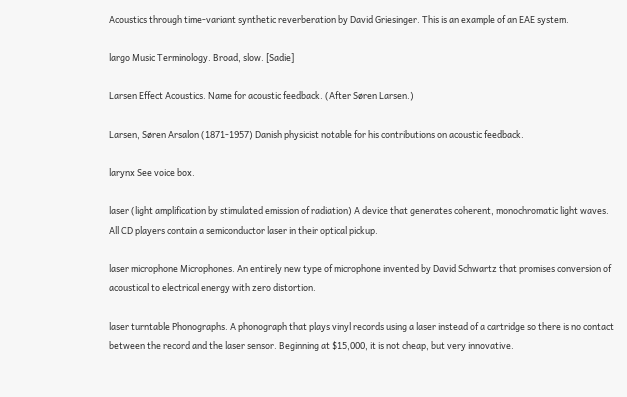Acoustics through time-variant synthetic reverberation by David Griesinger. This is an example of an EAE system.

largo Music Terminology. Broad, slow. [Sadie]

Larsen Effect Acoustics. Name for acoustic feedback. (After Søren Larsen.)

Larsen, Søren Arsalon (1871-1957) Danish physicist notable for his contributions on acoustic feedback.

larynx See voice box.

laser (light amplification by stimulated emission of radiation) A device that generates coherent, monochromatic light waves. All CD players contain a semiconductor laser in their optical pickup.

laser microphone Microphones. An entirely new type of microphone invented by David Schwartz that promises conversion of acoustical to electrical energy with zero distortion.

laser turntable Phonographs. A phonograph that plays vinyl records using a laser instead of a cartridge so there is no contact between the record and the laser sensor. Beginning at $15,000, it is not cheap, but very innovative.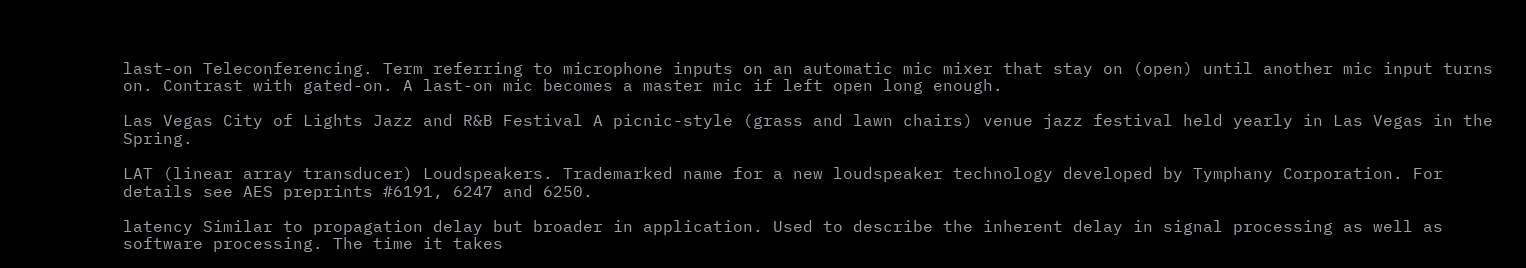last-on Teleconferencing. Term referring to microphone inputs on an automatic mic mixer that stay on (open) until another mic input turns on. Contrast with gated-on. A last-on mic becomes a master mic if left open long enough.

Las Vegas City of Lights Jazz and R&B Festival A picnic-style (grass and lawn chairs) venue jazz festival held yearly in Las Vegas in the Spring.

LAT (linear array transducer) Loudspeakers. Trademarked name for a new loudspeaker technology developed by Tymphany Corporation. For details see AES preprints #6191, 6247 and 6250.

latency Similar to propagation delay but broader in application. Used to describe the inherent delay in signal processing as well as software processing. The time it takes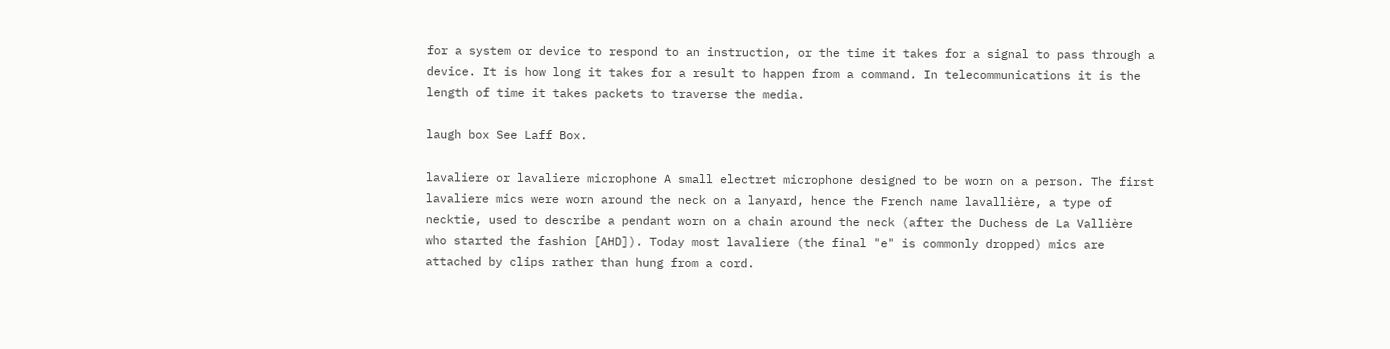for a system or device to respond to an instruction, or the time it takes for a signal to pass through a device. It is how long it takes for a result to happen from a command. In telecommunications it is the length of time it takes packets to traverse the media.

laugh box See Laff Box.

lavaliere or lavaliere microphone A small electret microphone designed to be worn on a person. The first lavaliere mics were worn around the neck on a lanyard, hence the French name lavallière, a type of necktie, used to describe a pendant worn on a chain around the neck (after the Duchess de La Vallière who started the fashion [AHD]). Today most lavaliere (the final "e" is commonly dropped) mics are attached by clips rather than hung from a cord.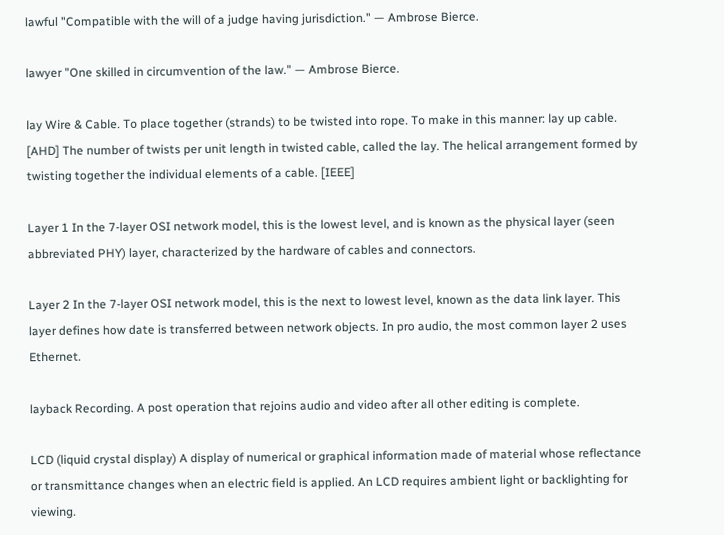lawful "Compatible with the will of a judge having jurisdiction." — Ambrose Bierce.

lawyer "One skilled in circumvention of the law." — Ambrose Bierce.

lay Wire & Cable. To place together (strands) to be twisted into rope. To make in this manner: lay up cable. [AHD] The number of twists per unit length in twisted cable, called the lay. The helical arrangement formed by twisting together the individual elements of a cable. [IEEE]

Layer 1 In the 7-layer OSI network model, this is the lowest level, and is known as the physical layer (seen abbreviated PHY) layer, characterized by the hardware of cables and connectors.

Layer 2 In the 7-layer OSI network model, this is the next to lowest level, known as the data link layer. This layer defines how date is transferred between network objects. In pro audio, the most common layer 2 uses Ethernet.

layback Recording. A post operation that rejoins audio and video after all other editing is complete.

LCD (liquid crystal display) A display of numerical or graphical information made of material whose reflectance or transmittance changes when an electric field is applied. An LCD requires ambient light or backlighting for viewing.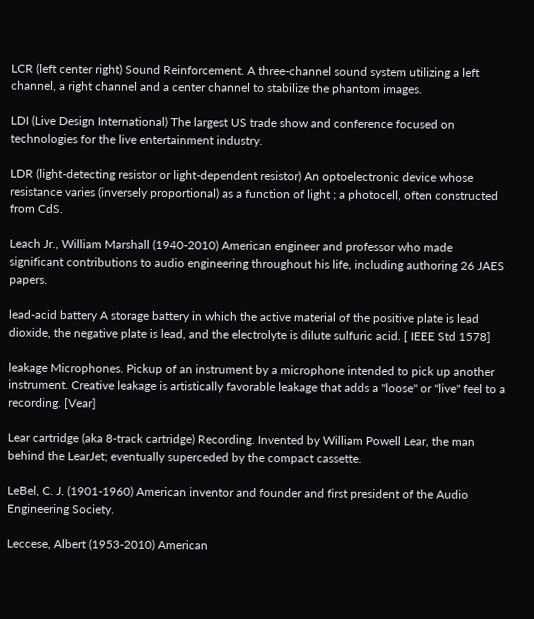LCR (left center right) Sound Reinforcement. A three-channel sound system utilizing a left channel, a right channel and a center channel to stabilize the phantom images.

LDI (Live Design International) The largest US trade show and conference focused on technologies for the live entertainment industry.

LDR (light-detecting resistor or light-dependent resistor) An optoelectronic device whose resistance varies (inversely proportional) as a function of light ; a photocell, often constructed from CdS.

Leach Jr., William Marshall (1940-2010) American engineer and professor who made significant contributions to audio engineering throughout his life, including authoring 26 JAES papers.

lead-acid battery A storage battery in which the active material of the positive plate is lead dioxide, the negative plate is lead, and the electrolyte is dilute sulfuric acid. [ IEEE Std 1578]

leakage Microphones. Pickup of an instrument by a microphone intended to pick up another instrument. Creative leakage is artistically favorable leakage that adds a "loose" or "live" feel to a recording. [Vear]

Lear cartridge (aka 8-track cartridge) Recording. Invented by William Powell Lear, the man behind the LearJet; eventually superceded by the compact cassette.

LeBel, C. J. (1901-1960) American inventor and founder and first president of the Audio Engineering Society.

Leccese, Albert (1953-2010) American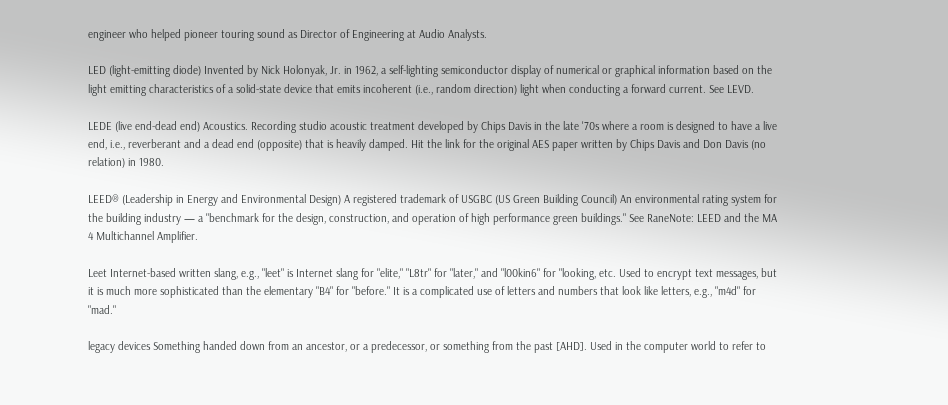engineer who helped pioneer touring sound as Director of Engineering at Audio Analysts.

LED (light-emitting diode) Invented by Nick Holonyak, Jr. in 1962, a self-lighting semiconductor display of numerical or graphical information based on the light emitting characteristics of a solid-state device that emits incoherent (i.e., random direction) light when conducting a forward current. See LEVD.

LEDE (live end-dead end) Acoustics. Recording studio acoustic treatment developed by Chips Davis in the late '70s where a room is designed to have a live end, i.e., reverberant and a dead end (opposite) that is heavily damped. Hit the link for the original AES paper written by Chips Davis and Don Davis (no relation) in 1980.

LEED® (Leadership in Energy and Environmental Design) A registered trademark of USGBC (US Green Building Council) An environmental rating system for the building industry — a "benchmark for the design, construction, and operation of high performance green buildings." See RaneNote: LEED and the MA 4 Multichannel Amplifier.

Leet Internet-based written slang, e.g., "leet" is Internet slang for "elite," "L8tr" for "later," and "l00kin6" for "looking, etc. Used to encrypt text messages, but it is much more sophisticated than the elementary "B4" for "before." It is a complicated use of letters and numbers that look like letters, e.g., "m4d" for "mad."

legacy devices Something handed down from an ancestor, or a predecessor, or something from the past [AHD]. Used in the computer world to refer to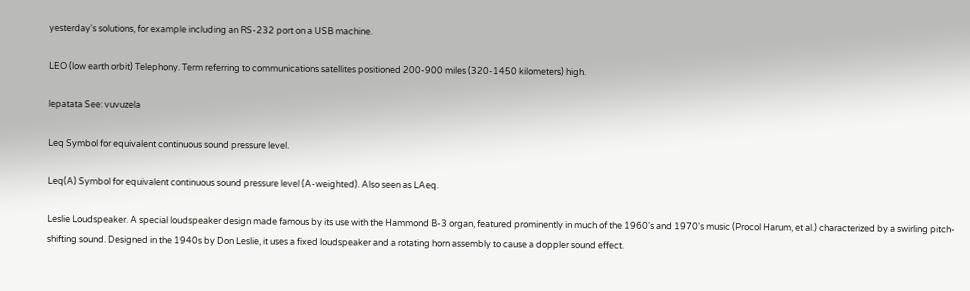yesterday's solutions, for example including an RS-232 port on a USB machine.

LEO (low earth orbit) Telephony. Term referring to communications satellites positioned 200-900 miles (320-1450 kilometers) high.

lepatata See: vuvuzela

Leq Symbol for equivalent continuous sound pressure level.

Leq(A) Symbol for equivalent continuous sound pressure level (A-weighted). Also seen as LAeq.

Leslie Loudspeaker. A special loudspeaker design made famous by its use with the Hammond B-3 organ, featured prominently in much of the 1960's and 1970's music (Procol Harum, et al.) characterized by a swirling pitch-shifting sound. Designed in the 1940s by Don Leslie, it uses a fixed loudspeaker and a rotating horn assembly to cause a doppler sound effect.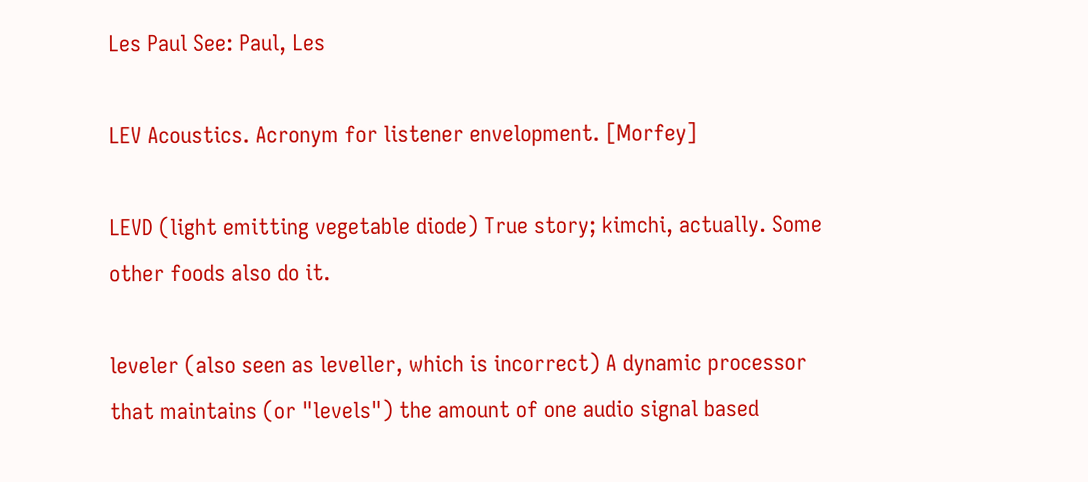Les Paul See: Paul, Les

LEV Acoustics. Acronym for listener envelopment. [Morfey]

LEVD (light emitting vegetable diode) True story; kimchi, actually. Some other foods also do it.

leveler (also seen as leveller, which is incorrect) A dynamic processor that maintains (or "levels") the amount of one audio signal based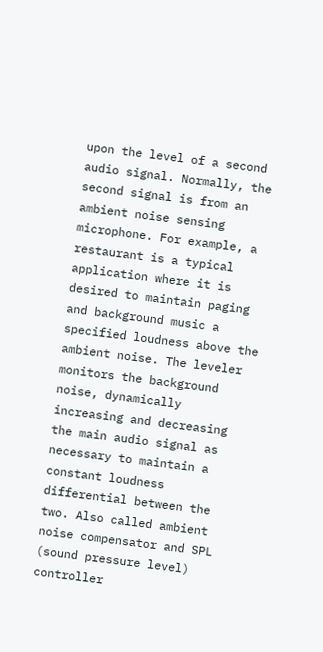upon the level of a second audio signal. Normally, the second signal is from an ambient noise sensing microphone. For example, a restaurant is a typical application where it is desired to maintain paging and background music a specified loudness above the ambient noise. The leveler monitors the background noise, dynamically increasing and decreasing the main audio signal as necessary to maintain a constant loudness differential between the two. Also called ambient noise compensator and SPL (sound pressure level) controller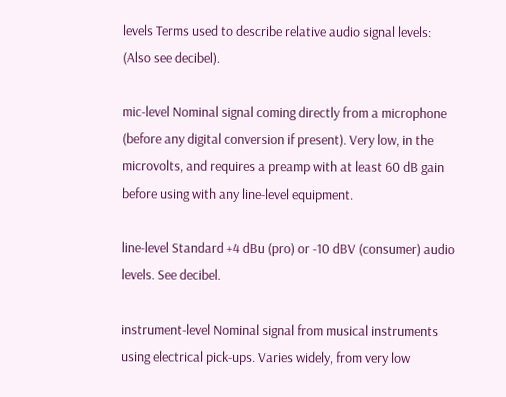levels Terms used to describe relative audio signal levels: (Also see decibel).

mic-level Nominal signal coming directly from a microphone (before any digital conversion if present). Very low, in the microvolts, and requires a preamp with at least 60 dB gain before using with any line-level equipment.

line-level Standard +4 dBu (pro) or -10 dBV (consumer) audio levels. See decibel.

instrument-level Nominal signal from musical instruments using electrical pick-ups. Varies widely, from very low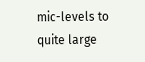mic-levels to quite large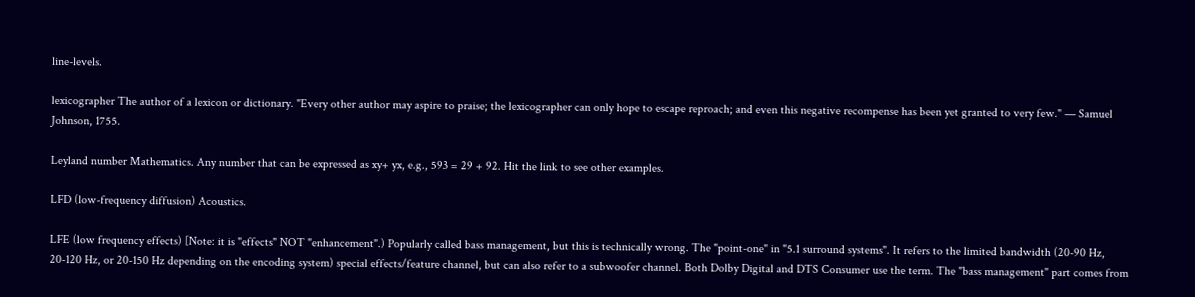line-levels.

lexicographer The author of a lexicon or dictionary. "Every other author may aspire to praise; the lexicographer can only hope to escape reproach; and even this negative recompense has been yet granted to very few." — Samuel Johnson, 1755.

Leyland number Mathematics. Any number that can be expressed as xy+ yx, e.g., 593 = 29 + 92. Hit the link to see other examples.

LFD (low-frequency diffusion) Acoustics.

LFE (low frequency effects) [Note: it is "effects" NOT "enhancement".) Popularly called bass management, but this is technically wrong. The "point-one" in "5.1 surround systems". It refers to the limited bandwidth (20-90 Hz, 20-120 Hz, or 20-150 Hz depending on the encoding system) special effects/feature channel, but can also refer to a subwoofer channel. Both Dolby Digital and DTS Consumer use the term. The "bass management" part comes from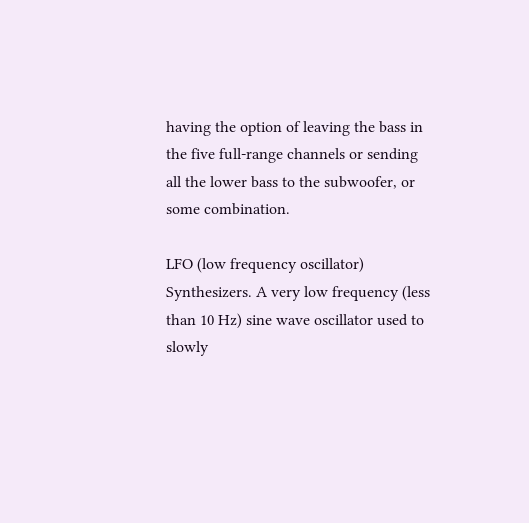having the option of leaving the bass in the five full-range channels or sending all the lower bass to the subwoofer, or some combination.

LFO (low frequency oscillator) Synthesizers. A very low frequency (less than 10 Hz) sine wave oscillator used to slowly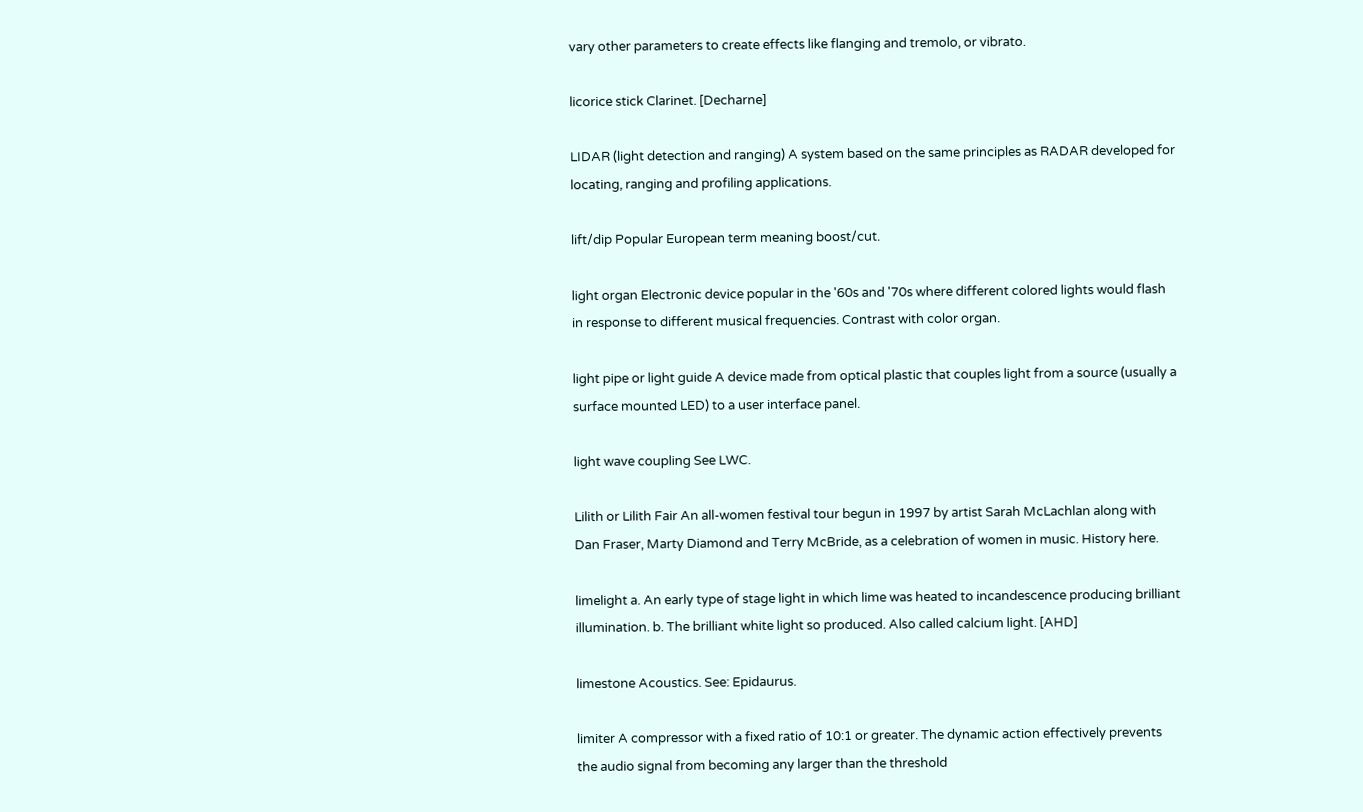vary other parameters to create effects like flanging and tremolo, or vibrato.

licorice stick Clarinet. [Decharne]

LIDAR (light detection and ranging) A system based on the same principles as RADAR developed for locating, ranging and profiling applications.

lift/dip Popular European term meaning boost/cut.

light organ Electronic device popular in the '60s and '70s where different colored lights would flash in response to different musical frequencies. Contrast with color organ.

light pipe or light guide A device made from optical plastic that couples light from a source (usually a surface mounted LED) to a user interface panel.

light wave coupling See LWC.

Lilith or Lilith Fair An all-women festival tour begun in 1997 by artist Sarah McLachlan along with Dan Fraser, Marty Diamond and Terry McBride, as a celebration of women in music. History here.

limelight a. An early type of stage light in which lime was heated to incandescence producing brilliant illumination. b. The brilliant white light so produced. Also called calcium light. [AHD]

limestone Acoustics. See: Epidaurus.

limiter A compressor with a fixed ratio of 10:1 or greater. The dynamic action effectively prevents the audio signal from becoming any larger than the threshold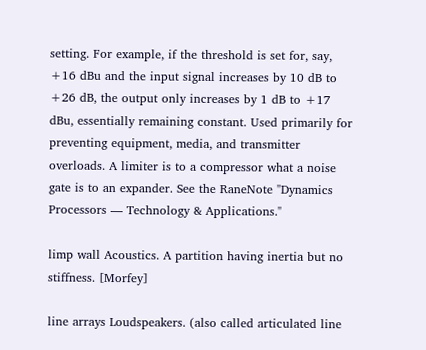setting. For example, if the threshold is set for, say, +16 dBu and the input signal increases by 10 dB to +26 dB, the output only increases by 1 dB to +17 dBu, essentially remaining constant. Used primarily for preventing equipment, media, and transmitter overloads. A limiter is to a compressor what a noise gate is to an expander. See the RaneNote "Dynamics Processors — Technology & Applications."

limp wall Acoustics. A partition having inertia but no stiffness. [Morfey]

line arrays Loudspeakers. (also called articulated line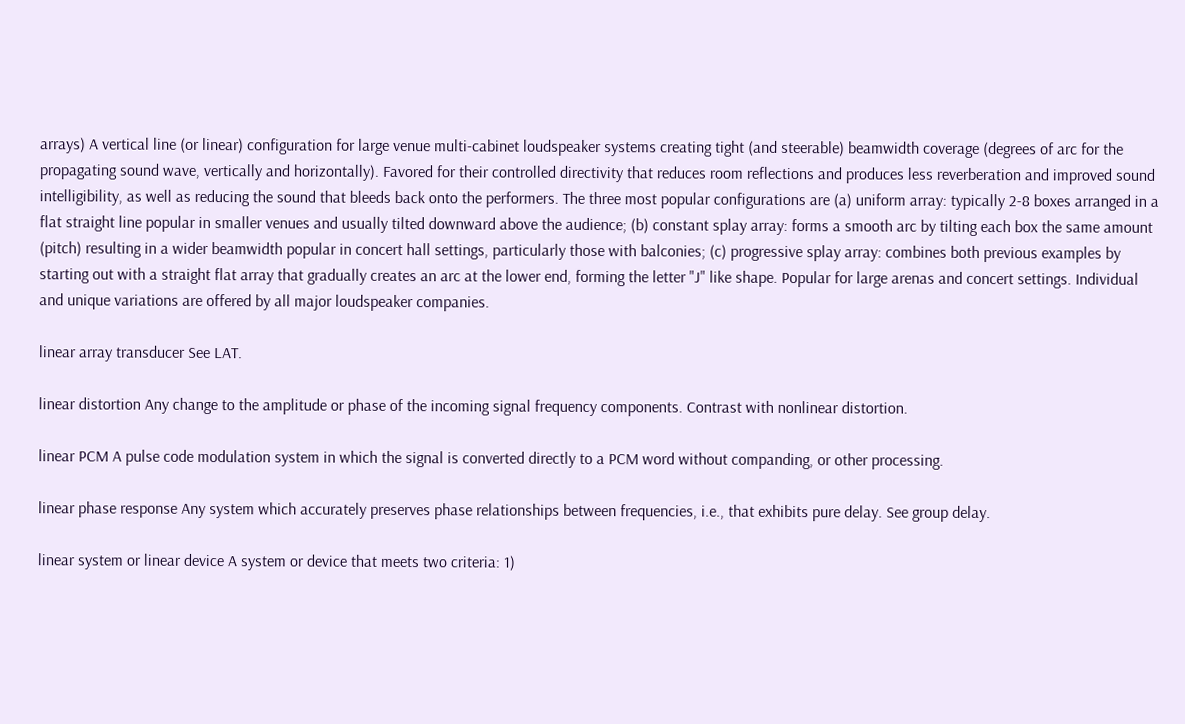arrays) A vertical line (or linear) configuration for large venue multi-cabinet loudspeaker systems creating tight (and steerable) beamwidth coverage (degrees of arc for the propagating sound wave, vertically and horizontally). Favored for their controlled directivity that reduces room reflections and produces less reverberation and improved sound intelligibility, as well as reducing the sound that bleeds back onto the performers. The three most popular configurations are (a) uniform array: typically 2-8 boxes arranged in a flat straight line popular in smaller venues and usually tilted downward above the audience; (b) constant splay array: forms a smooth arc by tilting each box the same amount (pitch) resulting in a wider beamwidth popular in concert hall settings, particularly those with balconies; (c) progressive splay array: combines both previous examples by starting out with a straight flat array that gradually creates an arc at the lower end, forming the letter "J" like shape. Popular for large arenas and concert settings. Individual and unique variations are offered by all major loudspeaker companies.

linear array transducer See LAT.

linear distortion Any change to the amplitude or phase of the incoming signal frequency components. Contrast with nonlinear distortion.

linear PCM A pulse code modulation system in which the signal is converted directly to a PCM word without companding, or other processing.

linear phase response Any system which accurately preserves phase relationships between frequencies, i.e., that exhibits pure delay. See group delay.

linear system or linear device A system or device that meets two criteria: 1)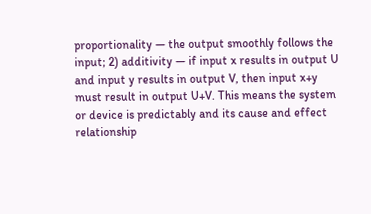proportionality — the output smoothly follows the input; 2) additivity — if input x results in output U and input y results in output V, then input x+y must result in output U+V. This means the system or device is predictably and its cause and effect relationship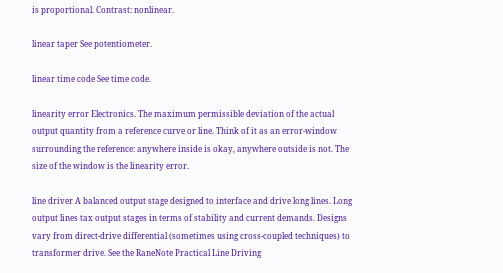is proportional. Contrast: nonlinear.

linear taper See potentiometer.

linear time code See time code.

linearity error Electronics. The maximum permissible deviation of the actual output quantity from a reference curve or line. Think of it as an error-window surrounding the reference: anywhere inside is okay, anywhere outside is not. The size of the window is the linearity error.

line driver A balanced output stage designed to interface and drive long lines. Long output lines tax output stages in terms of stability and current demands. Designs vary from direct-drive differential (sometimes using cross-coupled techniques) to transformer drive. See the RaneNote Practical Line Driving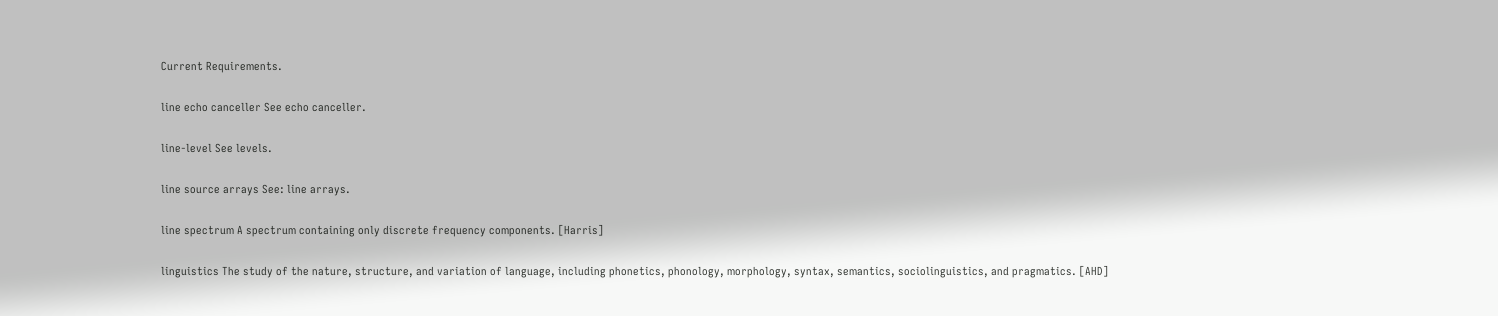Current Requirements.

line echo canceller See echo canceller.

line-level See levels.

line source arrays See: line arrays.

line spectrum A spectrum containing only discrete frequency components. [Harris]

linguistics The study of the nature, structure, and variation of language, including phonetics, phonology, morphology, syntax, semantics, sociolinguistics, and pragmatics. [AHD]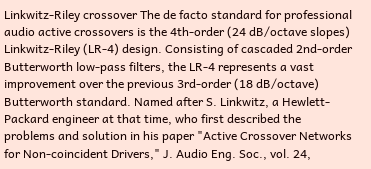Linkwitz-Riley crossover The de facto standard for professional audio active crossovers is the 4th-order (24 dB/octave slopes) Linkwitz-Riley (LR-4) design. Consisting of cascaded 2nd-order Butterworth low-pass filters, the LR-4 represents a vast improvement over the previous 3rd-order (18 dB/octave) Butterworth standard. Named after S. Linkwitz, a Hewlett-Packard engineer at that time, who first described the problems and solution in his paper "Active Crossover Networks for Non-coincident Drivers," J. Audio Eng. Soc., vol. 24,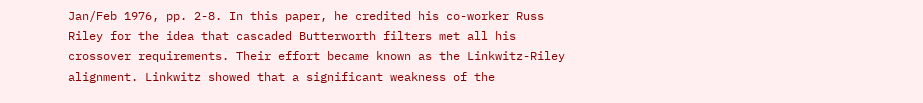Jan/Feb 1976, pp. 2-8. In this paper, he credited his co-worker Russ Riley for the idea that cascaded Butterworth filters met all his crossover requirements. Their effort became known as the Linkwitz-Riley alignment. Linkwitz showed that a significant weakness of the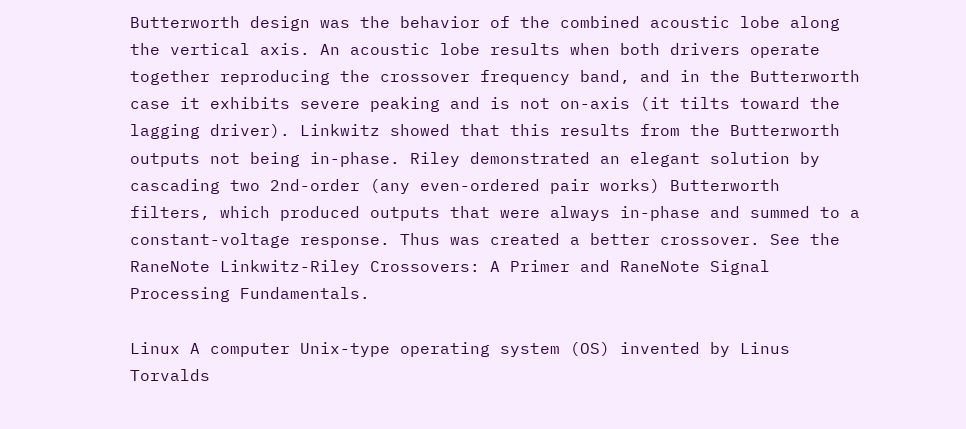Butterworth design was the behavior of the combined acoustic lobe along the vertical axis. An acoustic lobe results when both drivers operate together reproducing the crossover frequency band, and in the Butterworth case it exhibits severe peaking and is not on-axis (it tilts toward the lagging driver). Linkwitz showed that this results from the Butterworth outputs not being in-phase. Riley demonstrated an elegant solution by cascading two 2nd-order (any even-ordered pair works) Butterworth filters, which produced outputs that were always in-phase and summed to a constant-voltage response. Thus was created a better crossover. See the RaneNote Linkwitz-Riley Crossovers: A Primer and RaneNote Signal Processing Fundamentals.

Linux A computer Unix-type operating system (OS) invented by Linus Torvalds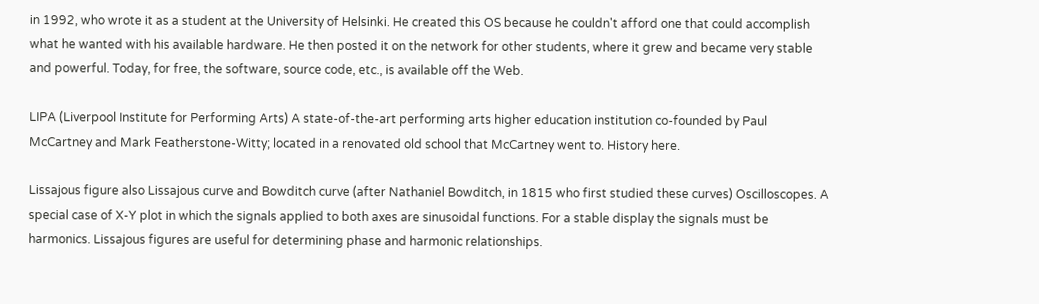in 1992, who wrote it as a student at the University of Helsinki. He created this OS because he couldn't afford one that could accomplish what he wanted with his available hardware. He then posted it on the network for other students, where it grew and became very stable and powerful. Today, for free, the software, source code, etc., is available off the Web.

LIPA (Liverpool Institute for Performing Arts) A state-of-the-art performing arts higher education institution co-founded by Paul McCartney and Mark Featherstone-Witty; located in a renovated old school that McCartney went to. History here.

Lissajous figure also Lissajous curve and Bowditch curve (after Nathaniel Bowditch, in 1815 who first studied these curves) Oscilloscopes. A special case of X-Y plot in which the signals applied to both axes are sinusoidal functions. For a stable display the signals must be harmonics. Lissajous figures are useful for determining phase and harmonic relationships.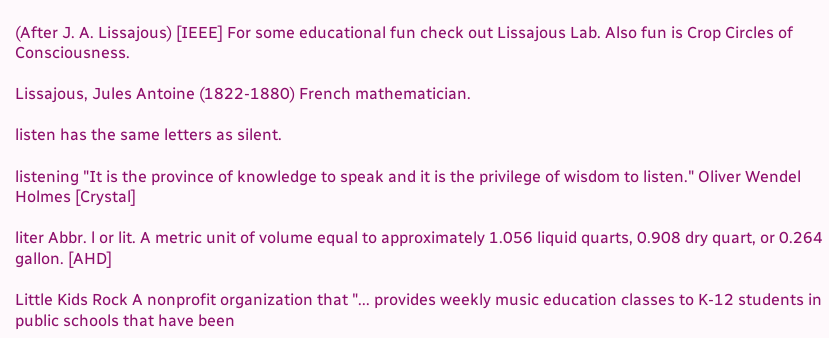(After J. A. Lissajous) [IEEE] For some educational fun check out Lissajous Lab. Also fun is Crop Circles of Consciousness.

Lissajous, Jules Antoine (1822-1880) French mathematician.

listen has the same letters as silent.

listening "It is the province of knowledge to speak and it is the privilege of wisdom to listen." Oliver Wendel Holmes [Crystal]

liter Abbr. l or lit. A metric unit of volume equal to approximately 1.056 liquid quarts, 0.908 dry quart, or 0.264 gallon. [AHD]

Little Kids Rock A nonprofit organization that "... provides weekly music education classes to K-12 students in public schools that have been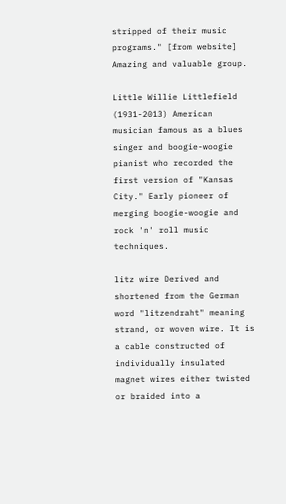stripped of their music programs." [from website] Amazing and valuable group.

Little Willie Littlefield (1931-2013) American musician famous as a blues singer and boogie-woogie pianist who recorded the first version of "Kansas City." Early pioneer of merging boogie-woogie and rock 'n' roll music techniques.

litz wire Derived and shortened from the German word "litzendraht" meaning strand, or woven wire. It is a cable constructed of individually insulated magnet wires either twisted or braided into a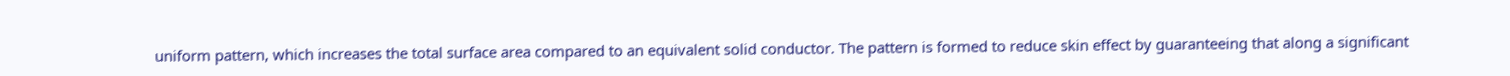uniform pattern, which increases the total surface area compared to an equivalent solid conductor. The pattern is formed to reduce skin effect by guaranteeing that along a significant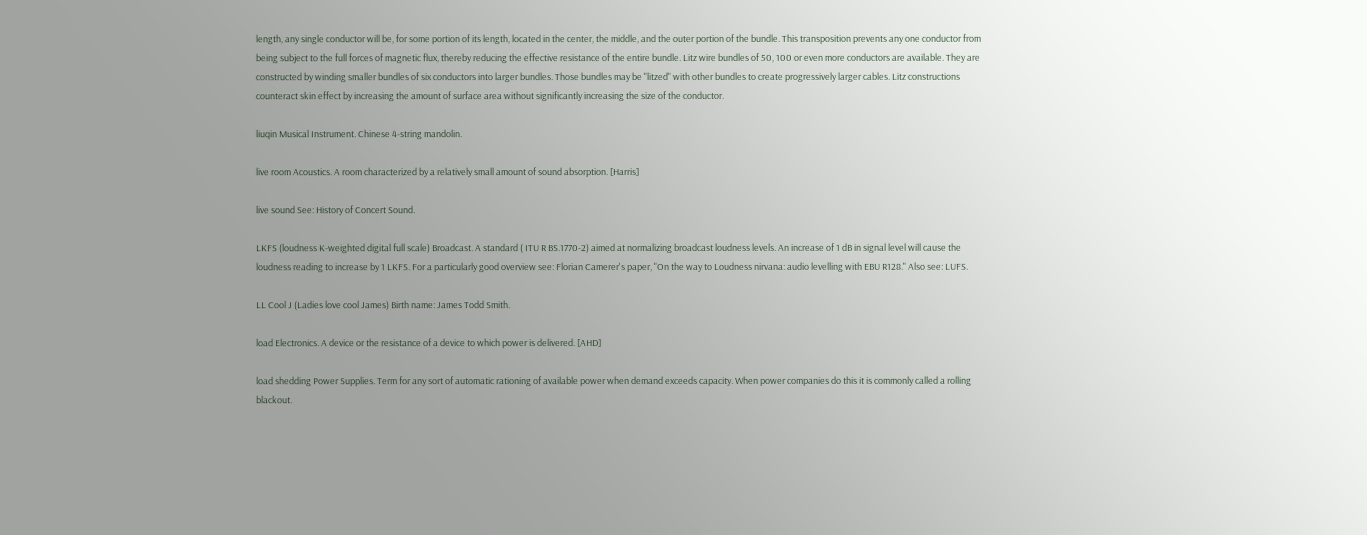length, any single conductor will be, for some portion of its length, located in the center, the middle, and the outer portion of the bundle. This transposition prevents any one conductor from being subject to the full forces of magnetic flux, thereby reducing the effective resistance of the entire bundle. Litz wire bundles of 50, 100 or even more conductors are available. They are constructed by winding smaller bundles of six conductors into larger bundles. Those bundles may be "litzed" with other bundles to create progressively larger cables. Litz constructions counteract skin effect by increasing the amount of surface area without significantly increasing the size of the conductor.

liuqin Musical Instrument. Chinese 4-string mandolin.

live room Acoustics. A room characterized by a relatively small amount of sound absorption. [Harris]

live sound See: History of Concert Sound.

LKFS (loudness K-weighted digital full scale) Broadcast. A standard ( ITU R BS.1770-2) aimed at normalizing broadcast loudness levels. An increase of 1 dB in signal level will cause the loudness reading to increase by 1 LKFS. For a particularly good overview see: Florian Camerer's paper, "On the way to Loudness nirvana: audio levelling with EBU R128." Also see: LUFS.

LL Cool J (Ladies love cool James) Birth name: James Todd Smith.

load Electronics. A device or the resistance of a device to which power is delivered. [AHD]

load shedding Power Supplies. Term for any sort of automatic rationing of available power when demand exceeds capacity. When power companies do this it is commonly called a rolling blackout.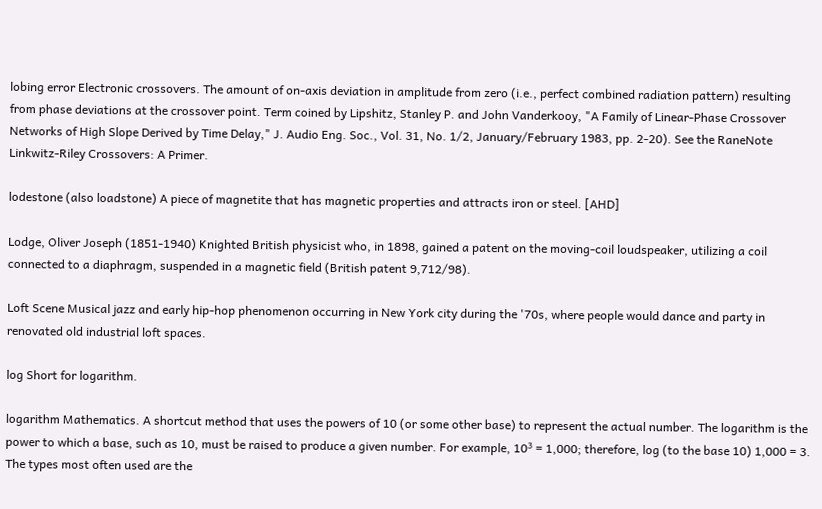lobing error Electronic crossovers. The amount of on-axis deviation in amplitude from zero (i.e., perfect combined radiation pattern) resulting from phase deviations at the crossover point. Term coined by Lipshitz, Stanley P. and John Vanderkooy, "A Family of Linear-Phase Crossover Networks of High Slope Derived by Time Delay," J. Audio Eng. Soc., Vol. 31, No. 1/2, January/February 1983, pp. 2-20). See the RaneNote Linkwitz-Riley Crossovers: A Primer.

lodestone (also loadstone) A piece of magnetite that has magnetic properties and attracts iron or steel. [AHD]

Lodge, Oliver Joseph (1851-1940) Knighted British physicist who, in 1898, gained a patent on the moving-coil loudspeaker, utilizing a coil connected to a diaphragm, suspended in a magnetic field (British patent 9,712/98).

Loft Scene Musical jazz and early hip-hop phenomenon occurring in New York city during the '70s, where people would dance and party in renovated old industrial loft spaces.

log Short for logarithm.

logarithm Mathematics. A shortcut method that uses the powers of 10 (or some other base) to represent the actual number. The logarithm is the power to which a base, such as 10, must be raised to produce a given number. For example, 10³ = 1,000; therefore, log (to the base 10) 1,000 = 3. The types most often used are the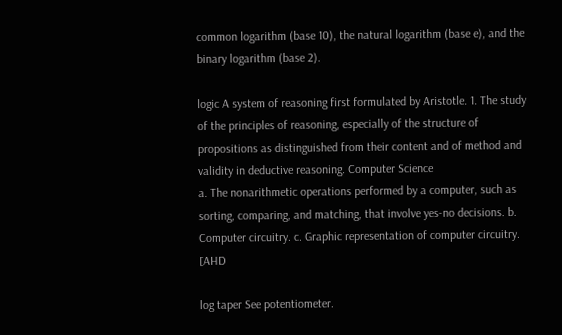common logarithm (base 10), the natural logarithm (base e), and the binary logarithm (base 2).

logic A system of reasoning first formulated by Aristotle. 1. The study of the principles of reasoning, especially of the structure of propositions as distinguished from their content and of method and validity in deductive reasoning. Computer Science
a. The nonarithmetic operations performed by a computer, such as sorting, comparing, and matching, that involve yes-no decisions. b. Computer circuitry. c. Graphic representation of computer circuitry. [AHD

log taper See potentiometer.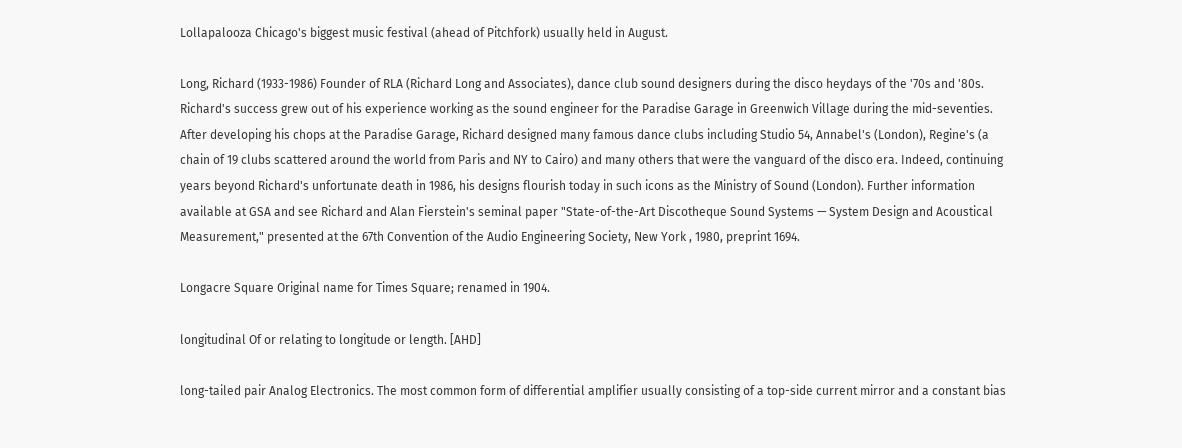Lollapalooza Chicago's biggest music festival (ahead of Pitchfork) usually held in August.

Long, Richard (1933-1986) Founder of RLA (Richard Long and Associates), dance club sound designers during the disco heydays of the '70s and '80s. Richard's success grew out of his experience working as the sound engineer for the Paradise Garage in Greenwich Village during the mid-seventies. After developing his chops at the Paradise Garage, Richard designed many famous dance clubs including Studio 54, Annabel's (London), Regine's (a chain of 19 clubs scattered around the world from Paris and NY to Cairo) and many others that were the vanguard of the disco era. Indeed, continuing years beyond Richard's unfortunate death in 1986, his designs flourish today in such icons as the Ministry of Sound (London). Further information available at GSA and see Richard and Alan Fierstein's seminal paper "State-of-the-Art Discotheque Sound Systems — System Design and Acoustical Measurement," presented at the 67th Convention of the Audio Engineering Society, New York , 1980, preprint 1694.

Longacre Square Original name for Times Square; renamed in 1904.

longitudinal Of or relating to longitude or length. [AHD]

long-tailed pair Analog Electronics. The most common form of differential amplifier usually consisting of a top-side current mirror and a constant bias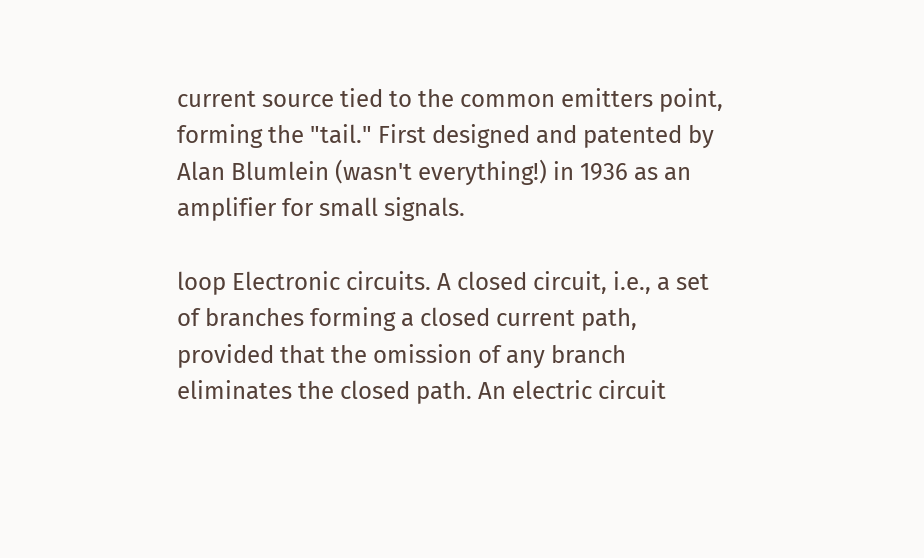current source tied to the common emitters point, forming the "tail." First designed and patented by Alan Blumlein (wasn't everything!) in 1936 as an amplifier for small signals.

loop Electronic circuits. A closed circuit, i.e., a set of branches forming a closed current path, provided that the omission of any branch eliminates the closed path. An electric circuit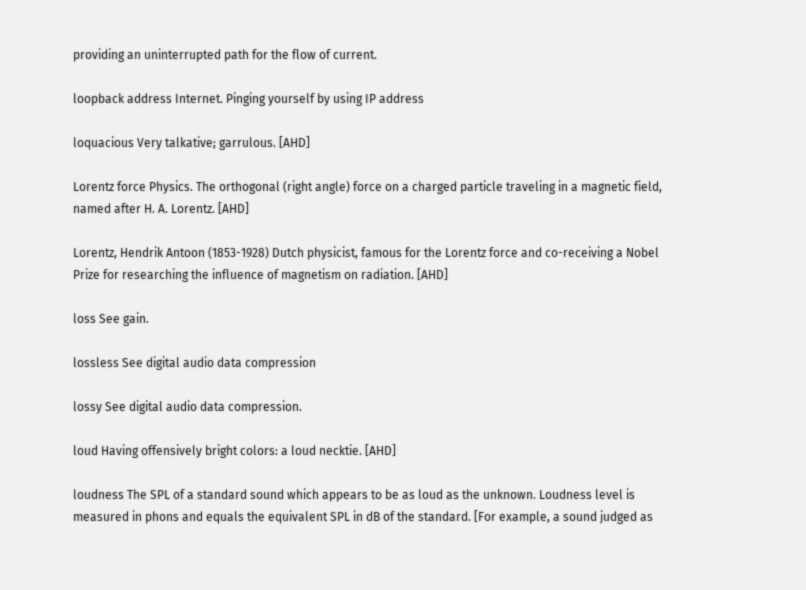providing an uninterrupted path for the flow of current.

loopback address Internet. Pinging yourself by using IP address

loquacious Very talkative; garrulous. [AHD]

Lorentz force Physics. The orthogonal (right angle) force on a charged particle traveling in a magnetic field, named after H. A. Lorentz. [AHD]

Lorentz, Hendrik Antoon (1853-1928) Dutch physicist, famous for the Lorentz force and co-receiving a Nobel Prize for researching the influence of magnetism on radiation. [AHD]

loss See gain.

lossless See digital audio data compression

lossy See digital audio data compression.

loud Having offensively bright colors: a loud necktie. [AHD]

loudness The SPL of a standard sound which appears to be as loud as the unknown. Loudness level is measured in phons and equals the equivalent SPL in dB of the standard. [For example, a sound judged as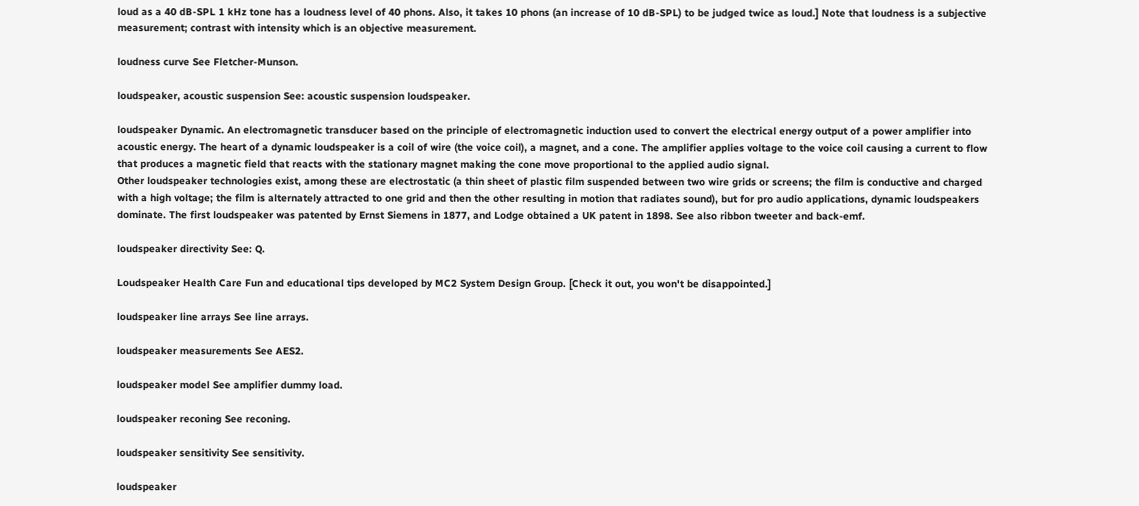loud as a 40 dB-SPL 1 kHz tone has a loudness level of 40 phons. Also, it takes 10 phons (an increase of 10 dB-SPL) to be judged twice as loud.] Note that loudness is a subjective measurement; contrast with intensity which is an objective measurement.

loudness curve See Fletcher-Munson.

loudspeaker, acoustic suspension See: acoustic suspension loudspeaker.

loudspeaker Dynamic. An electromagnetic transducer based on the principle of electromagnetic induction used to convert the electrical energy output of a power amplifier into acoustic energy. The heart of a dynamic loudspeaker is a coil of wire (the voice coil), a magnet, and a cone. The amplifier applies voltage to the voice coil causing a current to flow that produces a magnetic field that reacts with the stationary magnet making the cone move proportional to the applied audio signal.
Other loudspeaker technologies exist, among these are electrostatic (a thin sheet of plastic film suspended between two wire grids or screens; the film is conductive and charged with a high voltage; the film is alternately attracted to one grid and then the other resulting in motion that radiates sound), but for pro audio applications, dynamic loudspeakers dominate. The first loudspeaker was patented by Ernst Siemens in 1877, and Lodge obtained a UK patent in 1898. See also ribbon tweeter and back-emf.

loudspeaker directivity See: Q.

Loudspeaker Health Care Fun and educational tips developed by MC2 System Design Group. [Check it out, you won't be disappointed.]

loudspeaker line arrays See line arrays.

loudspeaker measurements See AES2.

loudspeaker model See amplifier dummy load.

loudspeaker reconing See reconing.

loudspeaker sensitivity See sensitivity.

loudspeaker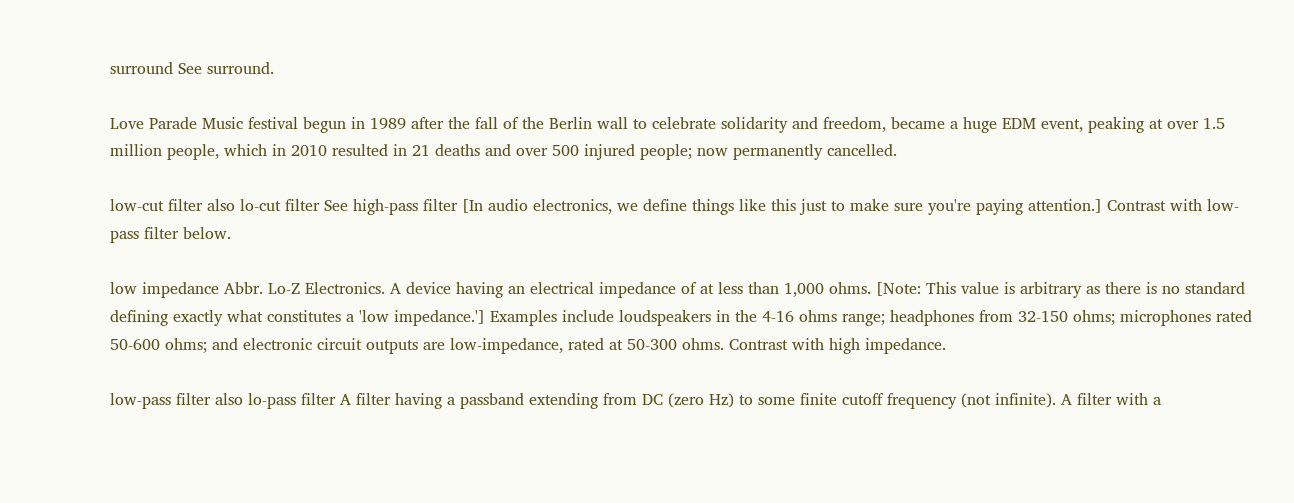surround See surround.

Love Parade Music festival begun in 1989 after the fall of the Berlin wall to celebrate solidarity and freedom, became a huge EDM event, peaking at over 1.5 million people, which in 2010 resulted in 21 deaths and over 500 injured people; now permanently cancelled.

low-cut filter also lo-cut filter See high-pass filter [In audio electronics, we define things like this just to make sure you're paying attention.] Contrast with low-pass filter below.

low impedance Abbr. Lo-Z Electronics. A device having an electrical impedance of at less than 1,000 ohms. [Note: This value is arbitrary as there is no standard defining exactly what constitutes a 'low impedance.'] Examples include loudspeakers in the 4-16 ohms range; headphones from 32-150 ohms; microphones rated 50-600 ohms; and electronic circuit outputs are low-impedance, rated at 50-300 ohms. Contrast with high impedance.

low-pass filter also lo-pass filter A filter having a passband extending from DC (zero Hz) to some finite cutoff frequency (not infinite). A filter with a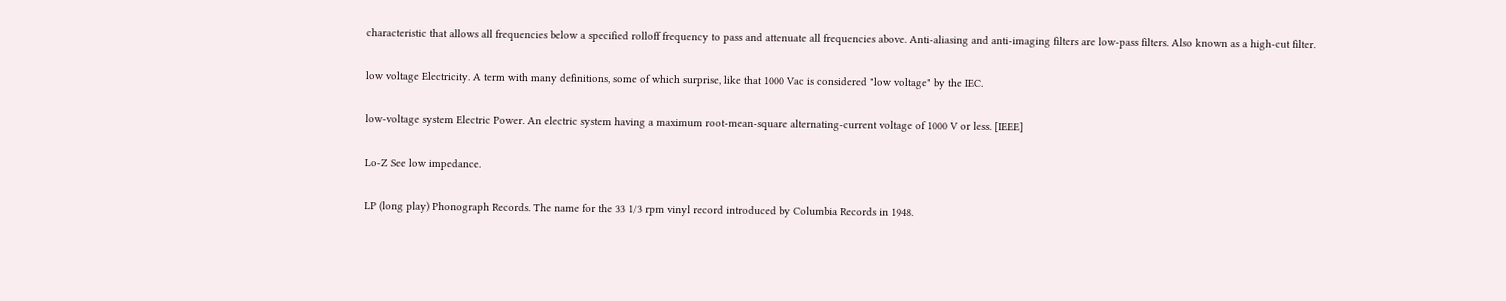characteristic that allows all frequencies below a specified rolloff frequency to pass and attenuate all frequencies above. Anti-aliasing and anti-imaging filters are low-pass filters. Also known as a high-cut filter.

low voltage Electricity. A term with many definitions, some of which surprise, like that 1000 Vac is considered "low voltage" by the IEC.

low-voltage system Electric Power. An electric system having a maximum root-mean-square alternating-current voltage of 1000 V or less. [IEEE]

Lo-Z See low impedance.

LP (long play) Phonograph Records. The name for the 33 1/3 rpm vinyl record introduced by Columbia Records in 1948.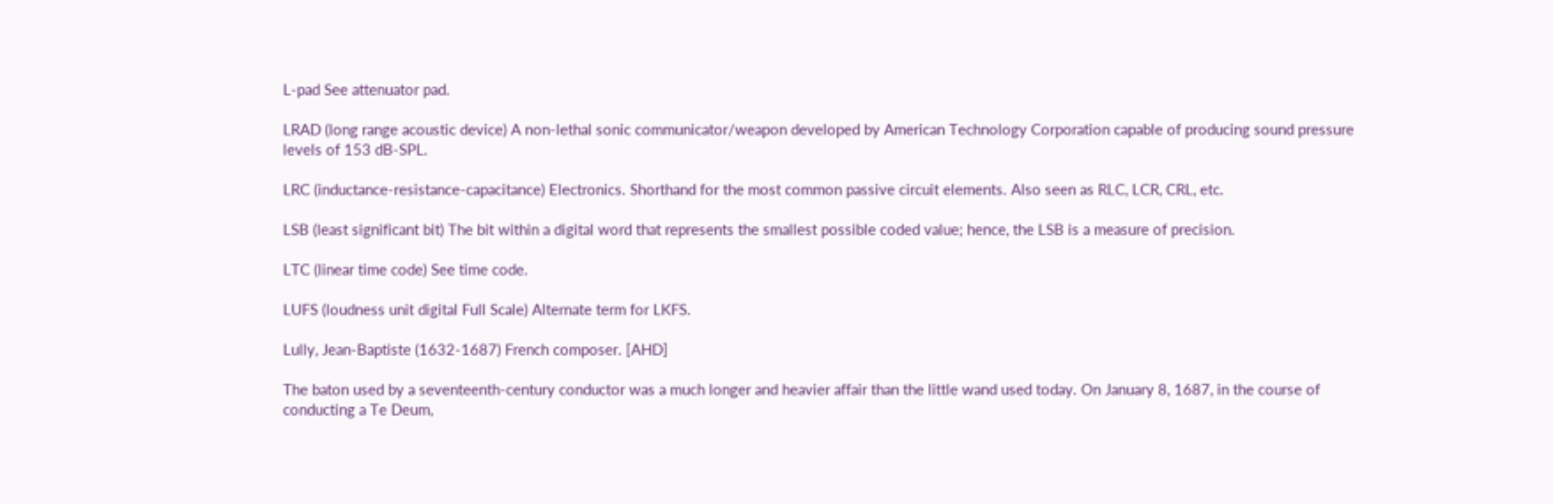L-pad See attenuator pad.

LRAD (long range acoustic device) A non-lethal sonic communicator/weapon developed by American Technology Corporation capable of producing sound pressure levels of 153 dB-SPL.

LRC (inductance-resistance-capacitance) Electronics. Shorthand for the most common passive circuit elements. Also seen as RLC, LCR, CRL, etc.

LSB (least significant bit) The bit within a digital word that represents the smallest possible coded value; hence, the LSB is a measure of precision.

LTC (linear time code) See time code.

LUFS (loudness unit digital Full Scale) Alternate term for LKFS.

Lully, Jean-Baptiste (1632-1687) French composer. [AHD]

The baton used by a seventeenth-century conductor was a much longer and heavier affair than the little wand used today. On January 8, 1687, in the course of conducting a Te Deum,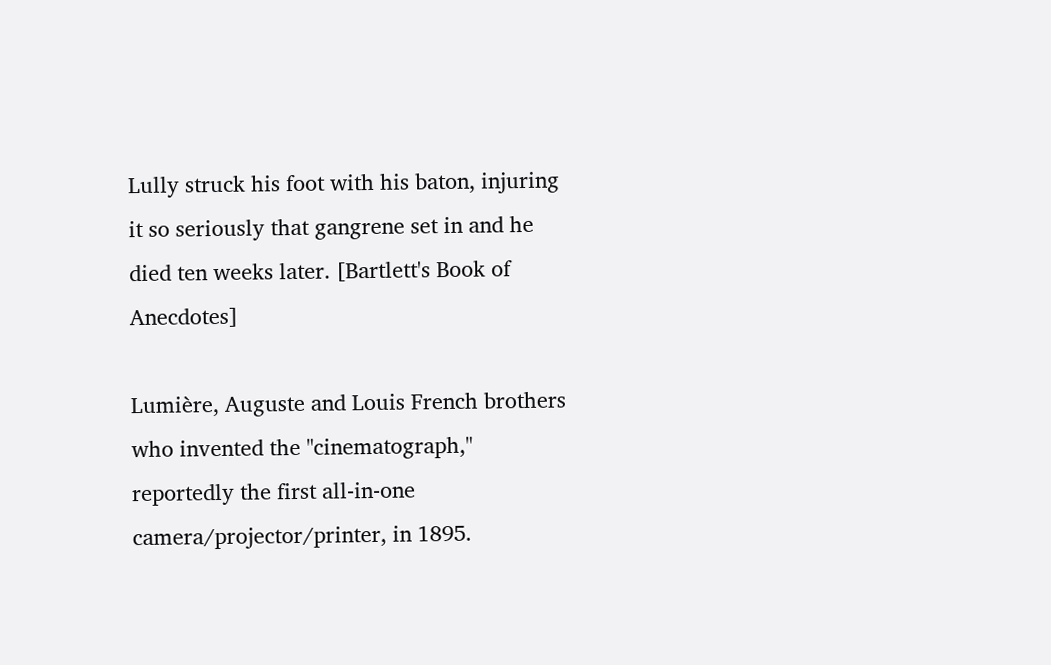Lully struck his foot with his baton, injuring it so seriously that gangrene set in and he died ten weeks later. [Bartlett's Book of Anecdotes]

Lumière, Auguste and Louis French brothers who invented the "cinematograph," reportedly the first all-in-one camera/projector/printer, in 1895.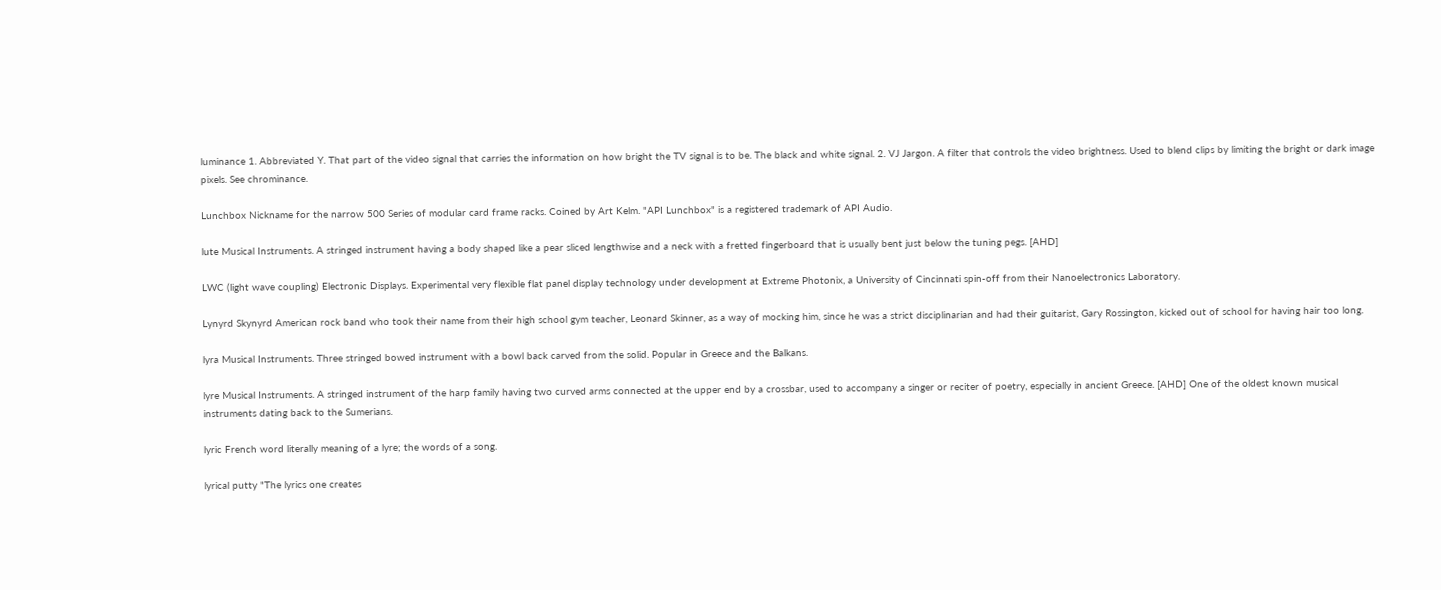luminance 1. Abbreviated Y. That part of the video signal that carries the information on how bright the TV signal is to be. The black and white signal. 2. VJ Jargon. A filter that controls the video brightness. Used to blend clips by limiting the bright or dark image pixels. See chrominance.

Lunchbox Nickname for the narrow 500 Series of modular card frame racks. Coined by Art Kelm. "API Lunchbox" is a registered trademark of API Audio.

lute Musical Instruments. A stringed instrument having a body shaped like a pear sliced lengthwise and a neck with a fretted fingerboard that is usually bent just below the tuning pegs. [AHD]

LWC (light wave coupling) Electronic Displays. Experimental very flexible flat panel display technology under development at Extreme Photonix, a University of Cincinnati spin-off from their Nanoelectronics Laboratory.

Lynyrd Skynyrd American rock band who took their name from their high school gym teacher, Leonard Skinner, as a way of mocking him, since he was a strict disciplinarian and had their guitarist, Gary Rossington, kicked out of school for having hair too long.

lyra Musical Instruments. Three stringed bowed instrument with a bowl back carved from the solid. Popular in Greece and the Balkans.

lyre Musical Instruments. A stringed instrument of the harp family having two curved arms connected at the upper end by a crossbar, used to accompany a singer or reciter of poetry, especially in ancient Greece. [AHD] One of the oldest known musical instruments dating back to the Sumerians.

lyric French word literally meaning of a lyre; the words of a song.

lyrical putty "The lyrics one creates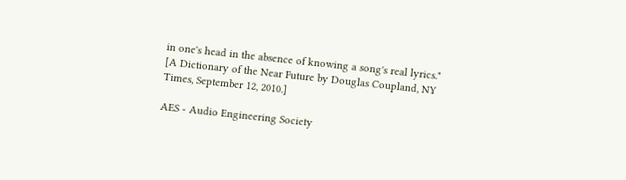in one's head in the absence of knowing a song's real lyrics." [A Dictionary of the Near Future by Douglas Coupland, NY Times, September 12, 2010.]

AES - Audio Engineering Society